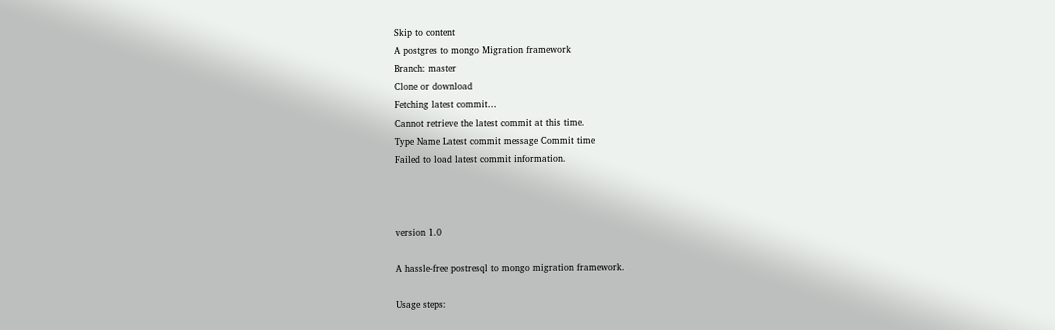Skip to content
A postgres to mongo Migration framework
Branch: master
Clone or download
Fetching latest commit…
Cannot retrieve the latest commit at this time.
Type Name Latest commit message Commit time
Failed to load latest commit information.



version 1.0

A hassle-free postresql to mongo migration framework.

Usage steps: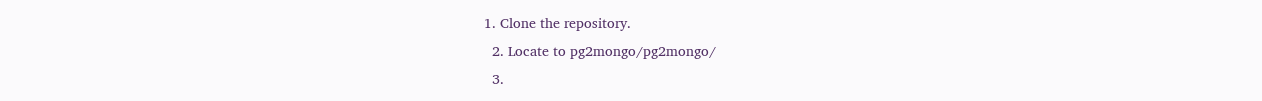1. Clone the repository.
  2. Locate to pg2mongo/pg2mongo/
  3.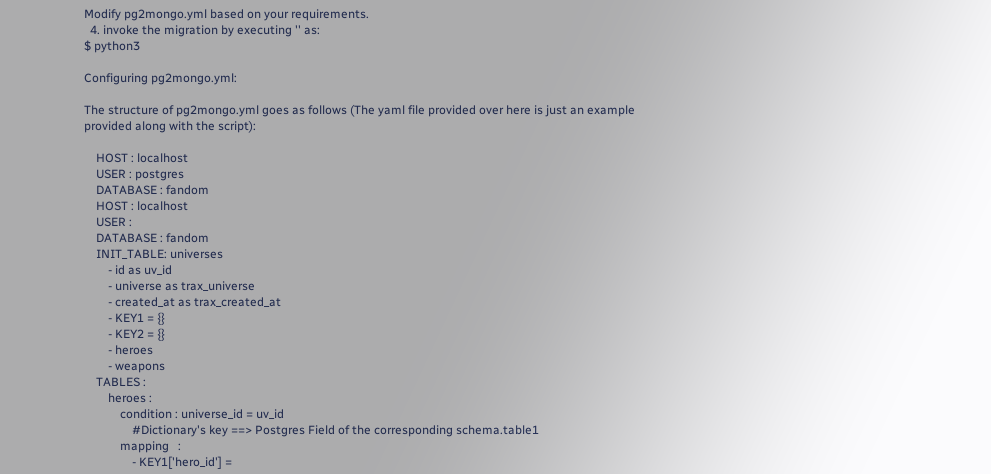Modify pg2mongo.yml based on your requirements.
  4. invoke the migration by executing '' as:
$ python3

Configuring pg2mongo.yml:

The structure of pg2mongo.yml goes as follows (The yaml file provided over here is just an example provided along with the script):

    HOST : localhost
    USER : postgres
    DATABASE : fandom
    HOST : localhost
    USER :
    DATABASE : fandom
    INIT_TABLE: universes
        - id as uv_id
        - universe as trax_universe
        - created_at as trax_created_at
        - KEY1 = {}
        - KEY2 = {}
        - heroes
        - weapons
    TABLES :
        heroes :
            condition : universe_id = uv_id
                #Dictionary's key ==> Postgres Field of the corresponding schema.table1
            mapping   :
                - KEY1['hero_id'] =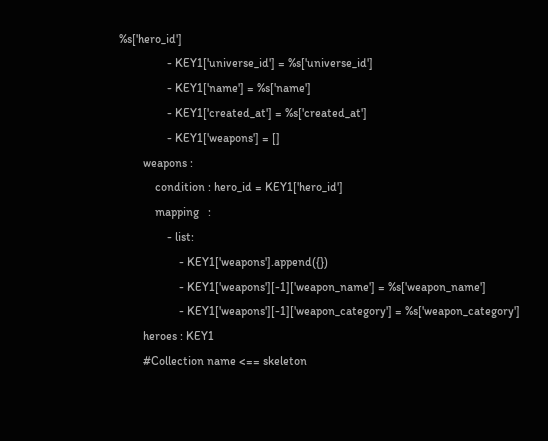%s['hero_id']
                - KEY1['universe_id'] = %s['universe_id']
                - KEY1['name'] = %s['name']
                - KEY1['created_at'] = %s['created_at']
                - KEY1['weapons'] = []
        weapons :
            condition : hero_id = KEY1['hero_id']
            mapping   :
                - list:
                    - KEY1['weapons'].append({})
                    - KEY1['weapons'][-1]['weapon_name'] = %s['weapon_name']
                    - KEY1['weapons'][-1]['weapon_category'] = %s['weapon_category']
        heroes : KEY1
        #Collection name <== skeleton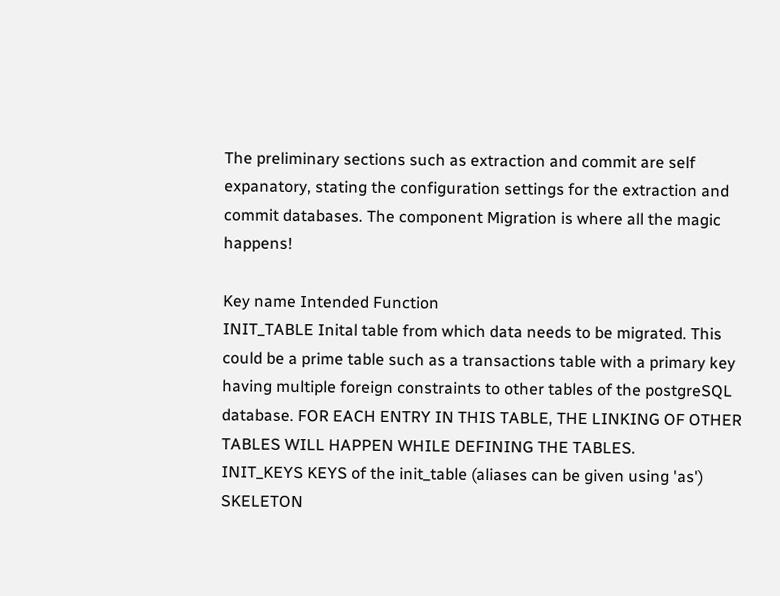The preliminary sections such as extraction and commit are self expanatory, stating the configuration settings for the extraction and commit databases. The component Migration is where all the magic happens!

Key name Intended Function
INIT_TABLE Inital table from which data needs to be migrated. This could be a prime table such as a transactions table with a primary key having multiple foreign constraints to other tables of the postgreSQL database. FOR EACH ENTRY IN THIS TABLE, THE LINKING OF OTHER TABLES WILL HAPPEN WHILE DEFINING THE TABLES.
INIT_KEYS KEYS of the init_table (aliases can be given using 'as')
SKELETON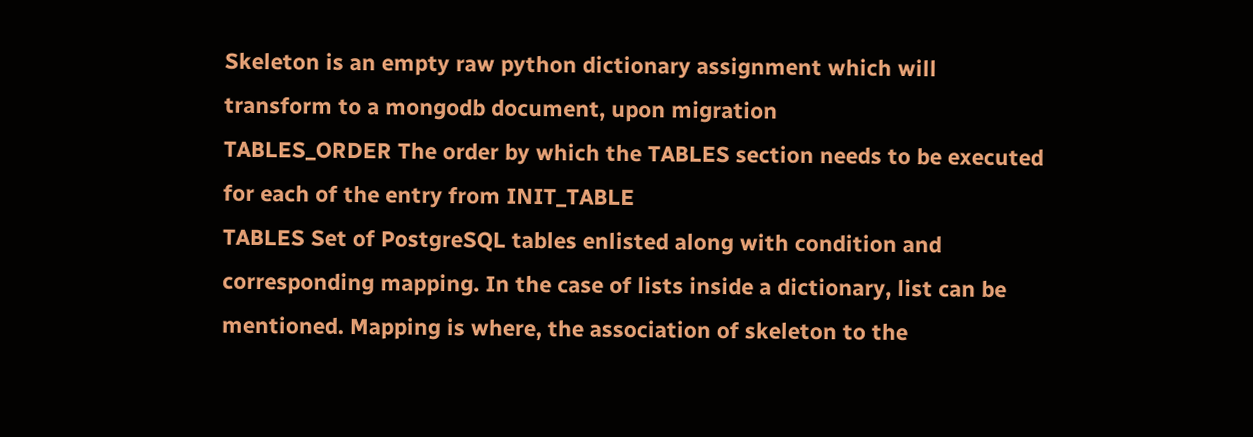Skeleton is an empty raw python dictionary assignment which will transform to a mongodb document, upon migration
TABLES_ORDER The order by which the TABLES section needs to be executed for each of the entry from INIT_TABLE
TABLES Set of PostgreSQL tables enlisted along with condition and corresponding mapping. In the case of lists inside a dictionary, list can be mentioned. Mapping is where, the association of skeleton to the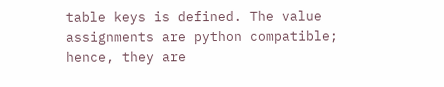table keys is defined. The value assignments are python compatible; hence, they are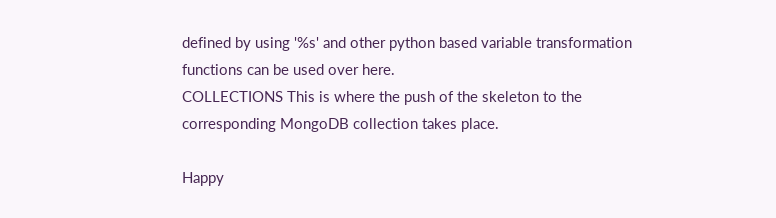defined by using '%s' and other python based variable transformation functions can be used over here.
COLLECTIONS This is where the push of the skeleton to the corresponding MongoDB collection takes place.

Happy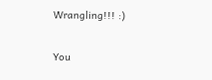Wrangling!!! :)


You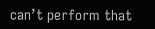can’t perform that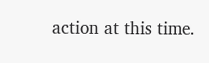action at this time.